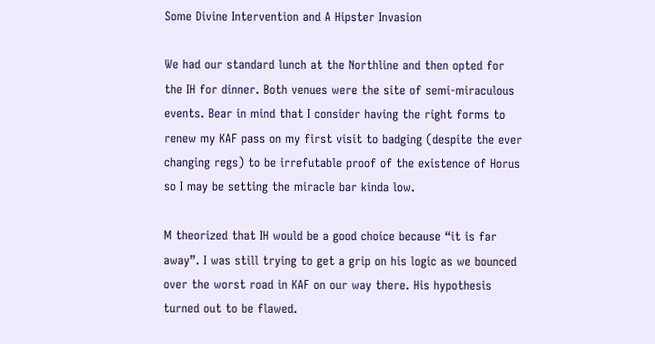Some Divine Intervention and A Hipster Invasion

We had our standard lunch at the Northline and then opted for the IH for dinner. Both venues were the site of semi-miraculous events. Bear in mind that I consider having the right forms to renew my KAF pass on my first visit to badging (despite the ever changing regs) to be irrefutable proof of the existence of Horus so I may be setting the miracle bar kinda low.

M theorized that IH would be a good choice because “it is far away”. I was still trying to get a grip on his logic as we bounced over the worst road in KAF on our way there. His hypothesis turned out to be flawed.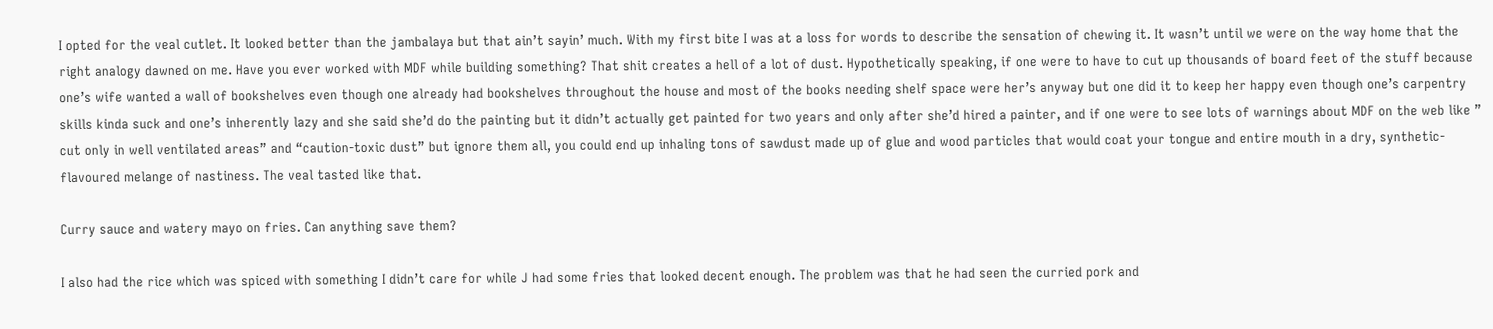I opted for the veal cutlet. It looked better than the jambalaya but that ain’t sayin’ much. With my first bite I was at a loss for words to describe the sensation of chewing it. It wasn’t until we were on the way home that the right analogy dawned on me. Have you ever worked with MDF while building something? That shit creates a hell of a lot of dust. Hypothetically speaking, if one were to have to cut up thousands of board feet of the stuff because one’s wife wanted a wall of bookshelves even though one already had bookshelves throughout the house and most of the books needing shelf space were her’s anyway but one did it to keep her happy even though one’s carpentry skills kinda suck and one’s inherently lazy and she said she’d do the painting but it didn’t actually get painted for two years and only after she’d hired a painter, and if one were to see lots of warnings about MDF on the web like ” cut only in well ventilated areas” and “caution-toxic dust” but ignore them all, you could end up inhaling tons of sawdust made up of glue and wood particles that would coat your tongue and entire mouth in a dry, synthetic-flavoured melange of nastiness. The veal tasted like that.

Curry sauce and watery mayo on fries. Can anything save them?

I also had the rice which was spiced with something I didn’t care for while J had some fries that looked decent enough. The problem was that he had seen the curried pork and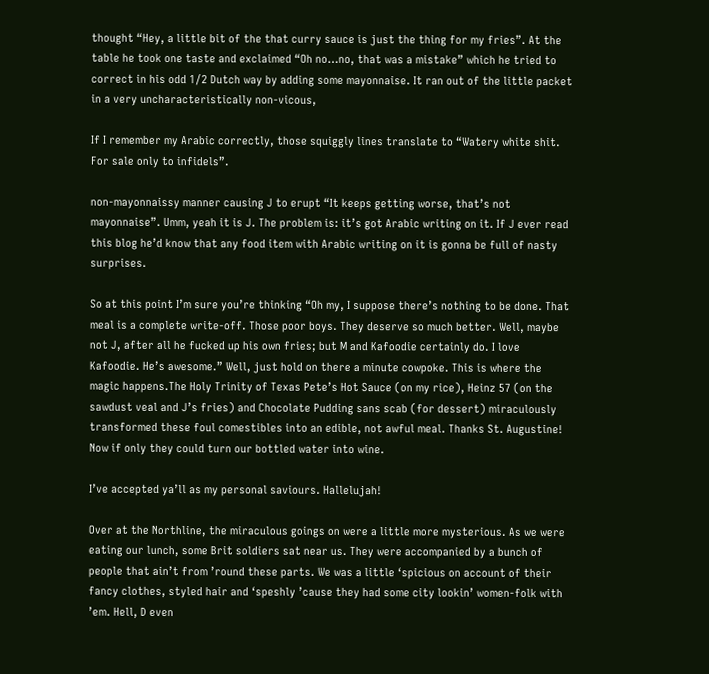thought “Hey, a little bit of the that curry sauce is just the thing for my fries”. At the table he took one taste and exclaimed “Oh no…no, that was a mistake” which he tried to correct in his odd 1/2 Dutch way by adding some mayonnaise. It ran out of the little packet in a very uncharacteristically non-vicous,

If I remember my Arabic correctly, those squiggly lines translate to “Watery white shit. For sale only to infidels”.

non-mayonnaissy manner causing J to erupt “It keeps getting worse, that’s not mayonnaise”. Umm, yeah it is J. The problem is: it’s got Arabic writing on it. If J ever read this blog he’d know that any food item with Arabic writing on it is gonna be full of nasty surprises.

So at this point I’m sure you’re thinking “Oh my, I suppose there’s nothing to be done. That meal is a complete write-off. Those poor boys. They deserve so much better. Well, maybe not J, after all he fucked up his own fries; but M and Kafoodie certainly do. I love Kafoodie. He’s awesome.” Well, just hold on there a minute cowpoke. This is where the magic happens.The Holy Trinity of Texas Pete’s Hot Sauce (on my rice), Heinz 57 (on the sawdust veal and J’s fries) and Chocolate Pudding sans scab (for dessert) miraculously transformed these foul comestibles into an edible, not awful meal. Thanks St. Augustine! Now if only they could turn our bottled water into wine.

I’ve accepted ya’ll as my personal saviours. Hallelujah!

Over at the Northline, the miraculous goings on were a little more mysterious. As we were eating our lunch, some Brit soldiers sat near us. They were accompanied by a bunch of people that ain’t from ’round these parts. We was a little ‘spicious on account of their fancy clothes, styled hair and ‘speshly ’cause they had some city lookin’ women-folk with ’em. Hell, D even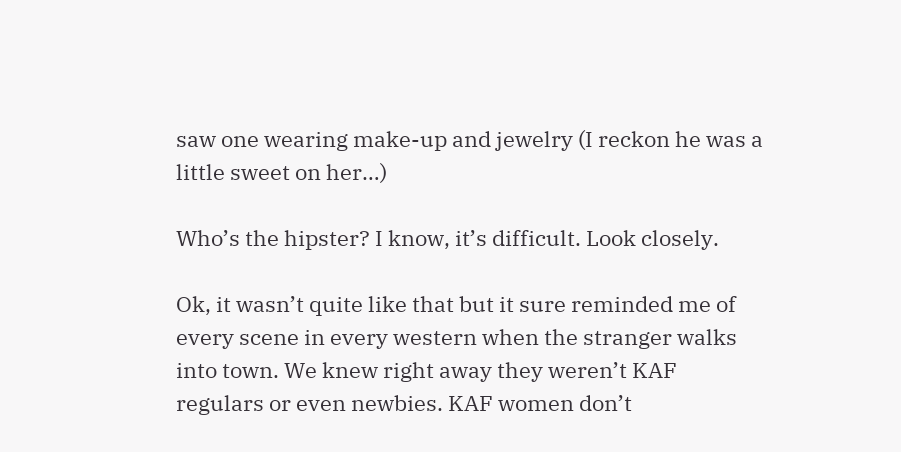saw one wearing make-up and jewelry (I reckon he was a little sweet on her…)

Who’s the hipster? I know, it’s difficult. Look closely.

Ok, it wasn’t quite like that but it sure reminded me of every scene in every western when the stranger walks into town. We knew right away they weren’t KAF regulars or even newbies. KAF women don’t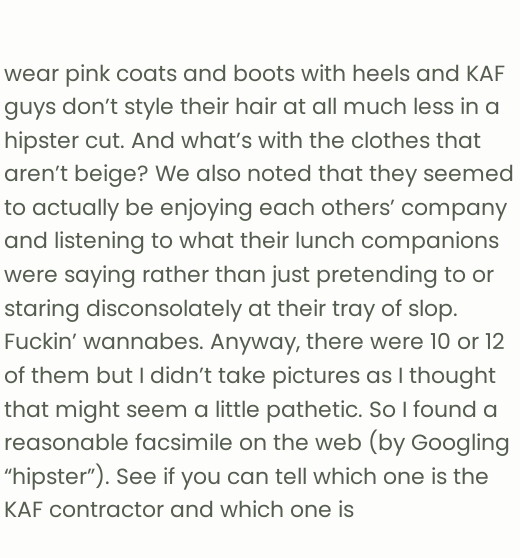wear pink coats and boots with heels and KAF guys don’t style their hair at all much less in a hipster cut. And what’s with the clothes that aren’t beige? We also noted that they seemed to actually be enjoying each others’ company and listening to what their lunch companions were saying rather than just pretending to or staring disconsolately at their tray of slop. Fuckin’ wannabes. Anyway, there were 10 or 12 of them but I didn’t take pictures as I thought that might seem a little pathetic. So I found a reasonable facsimile on the web (by Googling “hipster”). See if you can tell which one is the KAF contractor and which one is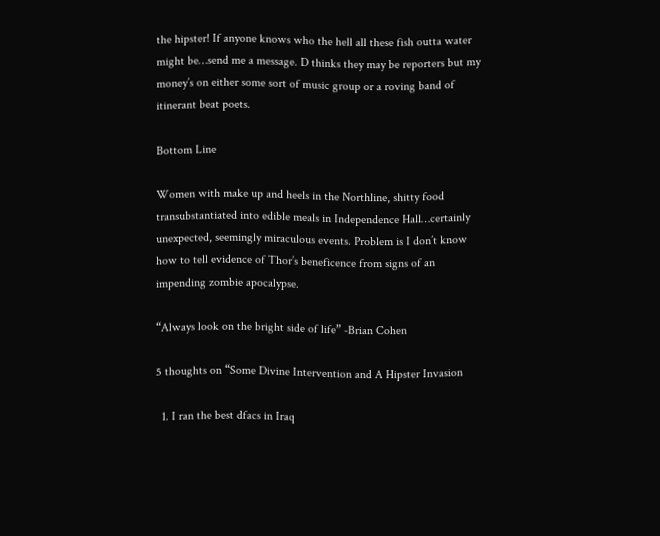the hipster! If anyone knows who the hell all these fish outta water might be…send me a message. D thinks they may be reporters but my money’s on either some sort of music group or a roving band of itinerant beat poets.

Bottom Line

Women with make up and heels in the Northline, shitty food transubstantiated into edible meals in Independence Hall…certainly unexpected, seemingly miraculous events. Problem is I don’t know how to tell evidence of Thor’s beneficence from signs of an impending zombie apocalypse.

“Always look on the bright side of life” -Brian Cohen

5 thoughts on “Some Divine Intervention and A Hipster Invasion

  1. I ran the best dfacs in Iraq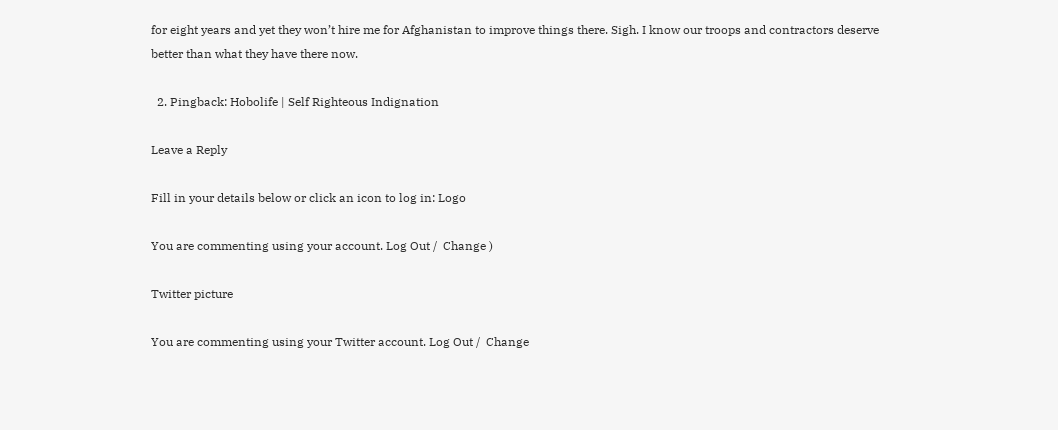for eight years and yet they won’t hire me for Afghanistan to improve things there. Sigh. I know our troops and contractors deserve better than what they have there now.

  2. Pingback: Hobolife | Self Righteous Indignation

Leave a Reply

Fill in your details below or click an icon to log in: Logo

You are commenting using your account. Log Out /  Change )

Twitter picture

You are commenting using your Twitter account. Log Out /  Change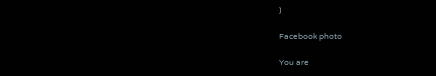)

Facebook photo

You are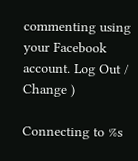commenting using your Facebook account. Log Out /  Change )

Connecting to %s